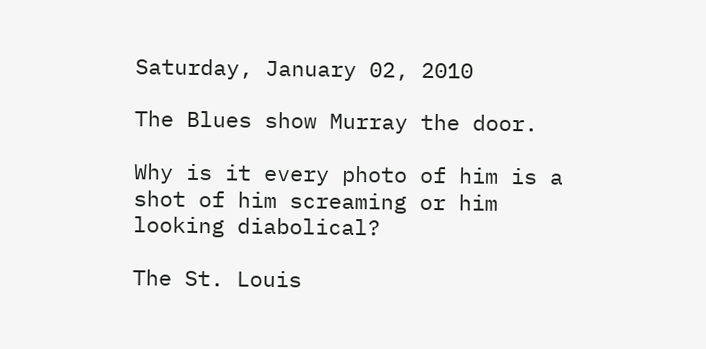Saturday, January 02, 2010

The Blues show Murray the door.

Why is it every photo of him is a shot of him screaming or him looking diabolical?

The St. Louis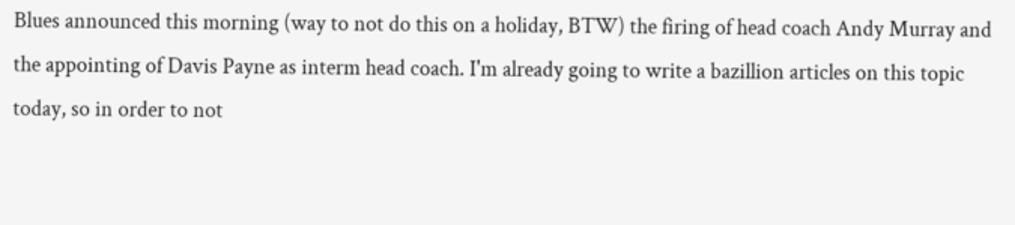Blues announced this morning (way to not do this on a holiday, BTW) the firing of head coach Andy Murray and the appointing of Davis Payne as interm head coach. I'm already going to write a bazillion articles on this topic today, so in order to not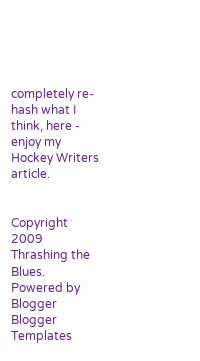completely re-hash what I think, here - enjoy my Hockey Writers article.


Copyright 2009 Thrashing the Blues. Powered by Blogger Blogger Templates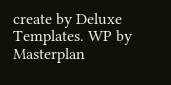create by Deluxe Templates. WP by Masterplan